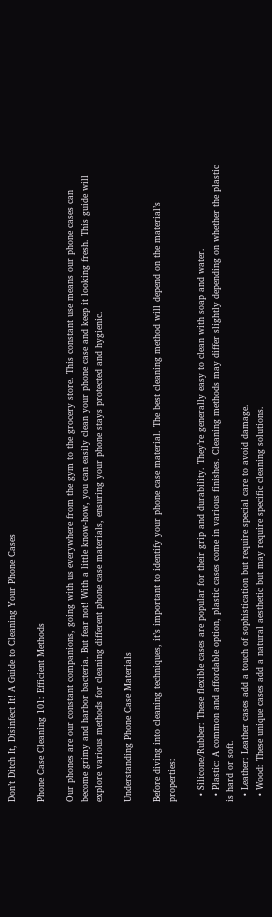Don’t Ditch It, Disinfect It! A Guide to Cleaning Your Phone Cases

Phone Case Cleaning 101: Efficient Methods

Our phones are our constant companions, going with us everywhere from the gym to the grocery store. This constant use means our phone cases can become grimy and harbor bacteria. But fear not! With a little know-how, you can easily clean your phone case and keep it looking fresh. This guide will explore various methods for cleaning different phone case materials, ensuring your phone stays protected and hygienic.

Understanding Phone Case Materials

Before diving into cleaning techniques, it’s important to identify your phone case material. The best cleaning method will depend on the material’s properties:

  • Silicone/Rubber: These flexible cases are popular for their grip and durability. They’re generally easy to clean with soap and water.
  • Plastic: A common and affordable option, plastic cases come in various finishes. Cleaning methods may differ slightly depending on whether the plastic is hard or soft.
  • Leather: Leather cases add a touch of sophistication but require special care to avoid damage.
  • Wood: These unique cases add a natural aesthetic but may require specific cleaning solutions.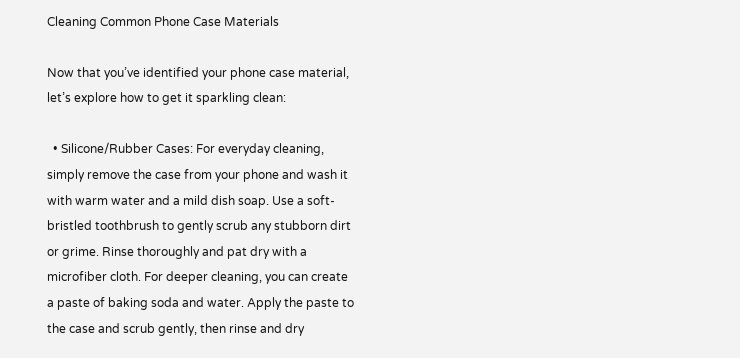Cleaning Common Phone Case Materials

Now that you’ve identified your phone case material, let’s explore how to get it sparkling clean:

  • Silicone/Rubber Cases: For everyday cleaning, simply remove the case from your phone and wash it with warm water and a mild dish soap. Use a soft-bristled toothbrush to gently scrub any stubborn dirt or grime. Rinse thoroughly and pat dry with a microfiber cloth. For deeper cleaning, you can create a paste of baking soda and water. Apply the paste to the case and scrub gently, then rinse and dry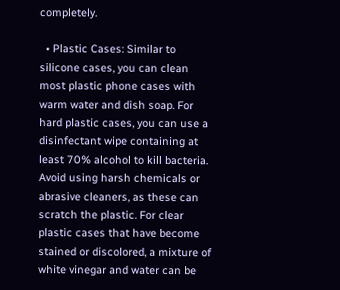completely.

  • Plastic Cases: Similar to silicone cases, you can clean most plastic phone cases with warm water and dish soap. For hard plastic cases, you can use a disinfectant wipe containing at least 70% alcohol to kill bacteria. Avoid using harsh chemicals or abrasive cleaners, as these can scratch the plastic. For clear plastic cases that have become stained or discolored, a mixture of white vinegar and water can be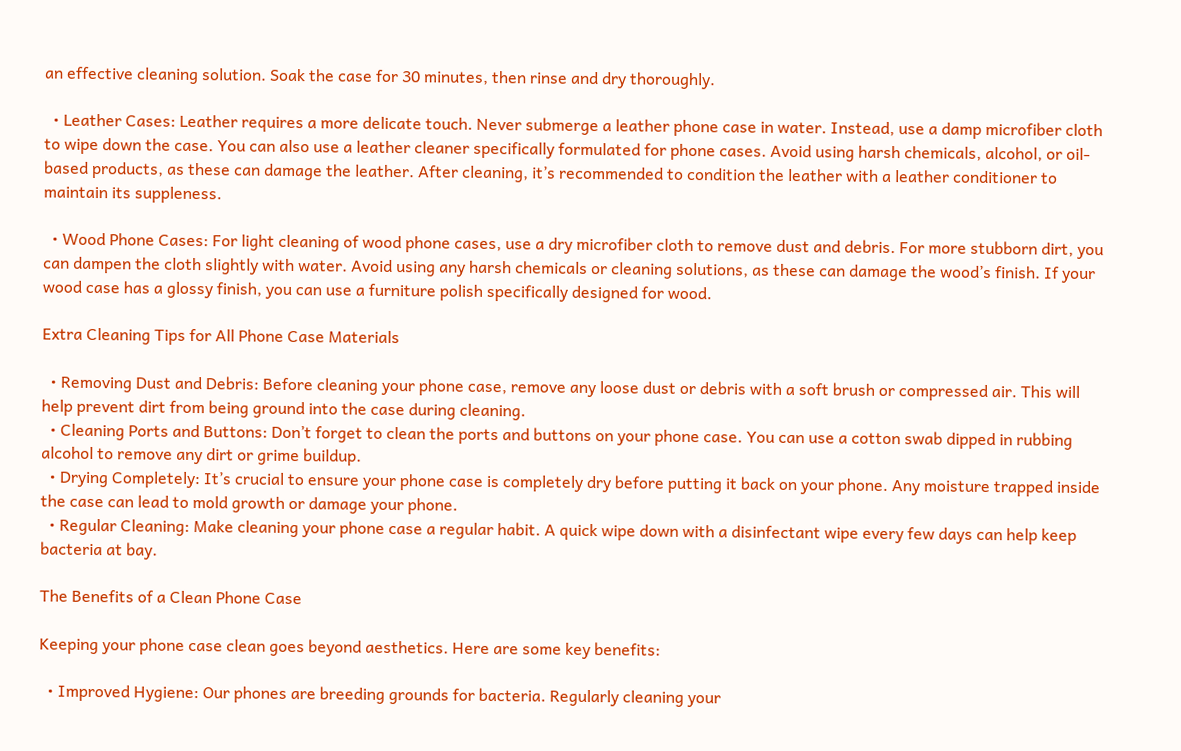an effective cleaning solution. Soak the case for 30 minutes, then rinse and dry thoroughly.

  • Leather Cases: Leather requires a more delicate touch. Never submerge a leather phone case in water. Instead, use a damp microfiber cloth to wipe down the case. You can also use a leather cleaner specifically formulated for phone cases. Avoid using harsh chemicals, alcohol, or oil-based products, as these can damage the leather. After cleaning, it’s recommended to condition the leather with a leather conditioner to maintain its suppleness.

  • Wood Phone Cases: For light cleaning of wood phone cases, use a dry microfiber cloth to remove dust and debris. For more stubborn dirt, you can dampen the cloth slightly with water. Avoid using any harsh chemicals or cleaning solutions, as these can damage the wood’s finish. If your wood case has a glossy finish, you can use a furniture polish specifically designed for wood.

Extra Cleaning Tips for All Phone Case Materials

  • Removing Dust and Debris: Before cleaning your phone case, remove any loose dust or debris with a soft brush or compressed air. This will help prevent dirt from being ground into the case during cleaning.
  • Cleaning Ports and Buttons: Don’t forget to clean the ports and buttons on your phone case. You can use a cotton swab dipped in rubbing alcohol to remove any dirt or grime buildup.
  • Drying Completely: It’s crucial to ensure your phone case is completely dry before putting it back on your phone. Any moisture trapped inside the case can lead to mold growth or damage your phone.
  • Regular Cleaning: Make cleaning your phone case a regular habit. A quick wipe down with a disinfectant wipe every few days can help keep bacteria at bay.

The Benefits of a Clean Phone Case

Keeping your phone case clean goes beyond aesthetics. Here are some key benefits:

  • Improved Hygiene: Our phones are breeding grounds for bacteria. Regularly cleaning your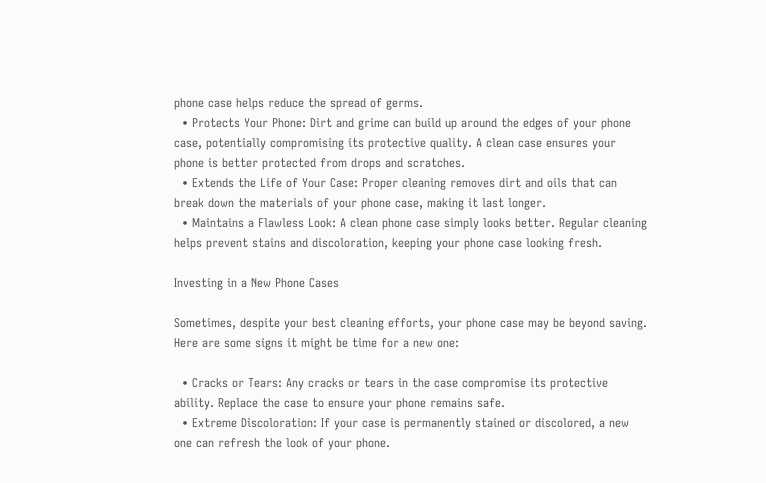phone case helps reduce the spread of germs.
  • Protects Your Phone: Dirt and grime can build up around the edges of your phone case, potentially compromising its protective quality. A clean case ensures your phone is better protected from drops and scratches.
  • Extends the Life of Your Case: Proper cleaning removes dirt and oils that can break down the materials of your phone case, making it last longer.
  • Maintains a Flawless Look: A clean phone case simply looks better. Regular cleaning helps prevent stains and discoloration, keeping your phone case looking fresh.

Investing in a New Phone Cases

Sometimes, despite your best cleaning efforts, your phone case may be beyond saving. Here are some signs it might be time for a new one:

  • Cracks or Tears: Any cracks or tears in the case compromise its protective ability. Replace the case to ensure your phone remains safe.
  • Extreme Discoloration: If your case is permanently stained or discolored, a new one can refresh the look of your phone.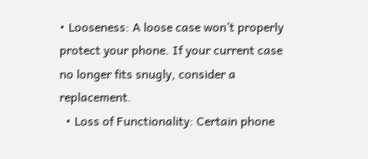• Looseness: A loose case won’t properly protect your phone. If your current case no longer fits snugly, consider a replacement.
  • Loss of Functionality: Certain phone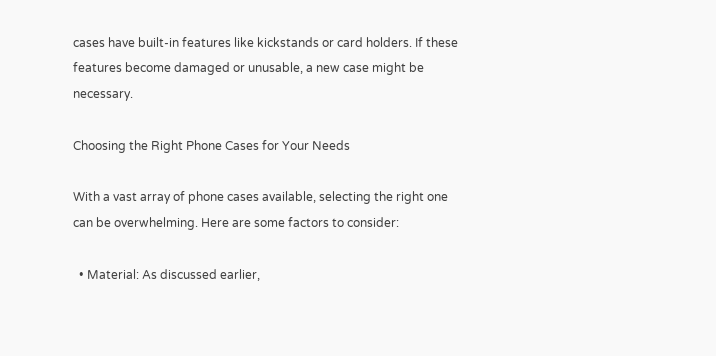cases have built-in features like kickstands or card holders. If these features become damaged or unusable, a new case might be necessary.

Choosing the Right Phone Cases for Your Needs

With a vast array of phone cases available, selecting the right one can be overwhelming. Here are some factors to consider:

  • Material: As discussed earlier,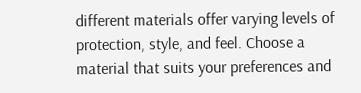different materials offer varying levels of protection, style, and feel. Choose a material that suits your preferences and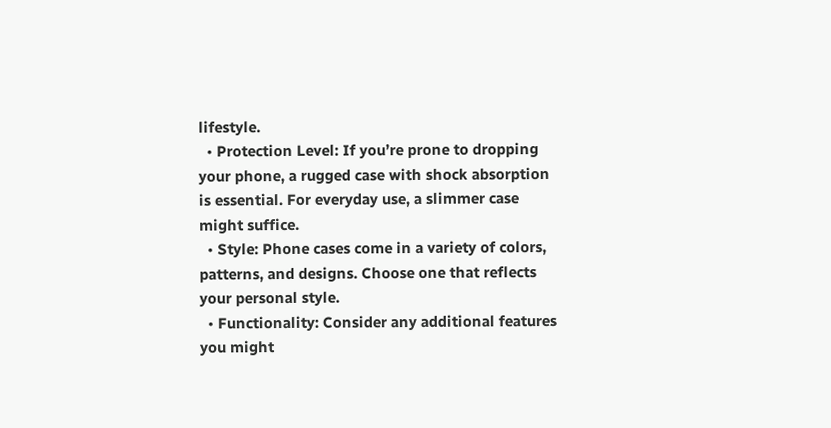lifestyle.
  • Protection Level: If you’re prone to dropping your phone, a rugged case with shock absorption is essential. For everyday use, a slimmer case might suffice.
  • Style: Phone cases come in a variety of colors, patterns, and designs. Choose one that reflects your personal style.
  • Functionality: Consider any additional features you might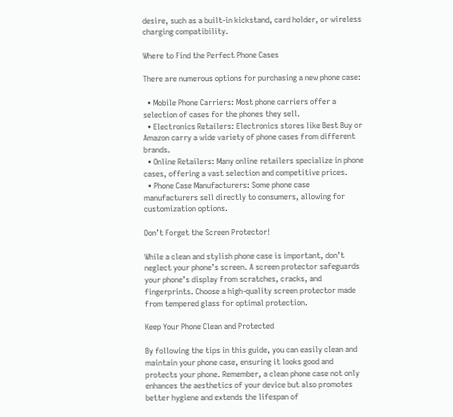desire, such as a built-in kickstand, card holder, or wireless charging compatibility.

Where to Find the Perfect Phone Cases

There are numerous options for purchasing a new phone case:

  • Mobile Phone Carriers: Most phone carriers offer a selection of cases for the phones they sell.
  • Electronics Retailers: Electronics stores like Best Buy or Amazon carry a wide variety of phone cases from different brands.
  • Online Retailers: Many online retailers specialize in phone cases, offering a vast selection and competitive prices.
  • Phone Case Manufacturers: Some phone case manufacturers sell directly to consumers, allowing for customization options.

Don’t Forget the Screen Protector!

While a clean and stylish phone case is important, don’t neglect your phone’s screen. A screen protector safeguards your phone’s display from scratches, cracks, and fingerprints. Choose a high-quality screen protector made from tempered glass for optimal protection.

Keep Your Phone Clean and Protected

By following the tips in this guide, you can easily clean and maintain your phone case, ensuring it looks good and protects your phone. Remember, a clean phone case not only enhances the aesthetics of your device but also promotes better hygiene and extends the lifespan of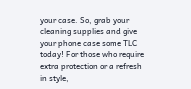your case. So, grab your cleaning supplies and give your phone case some TLC today! For those who require extra protection or a refresh in style,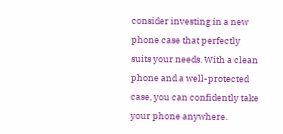consider investing in a new phone case that perfectly suits your needs. With a clean phone and a well-protected case, you can confidently take your phone anywhere.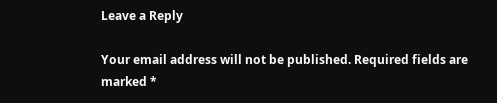Leave a Reply

Your email address will not be published. Required fields are marked *